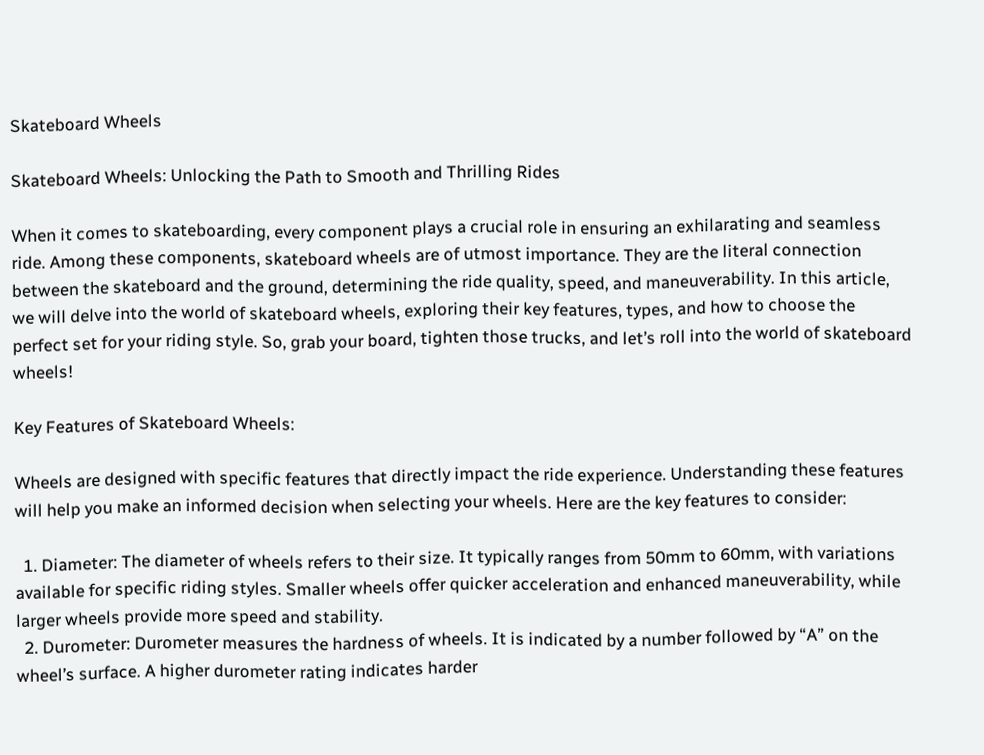Skateboard Wheels

Skateboard Wheels: Unlocking the Path to Smooth and Thrilling Rides

When it comes to skateboarding, every component plays a crucial role in ensuring an exhilarating and seamless ride. Among these components, skateboard wheels are of utmost importance. They are the literal connection between the skateboard and the ground, determining the ride quality, speed, and maneuverability. In this article, we will delve into the world of skateboard wheels, exploring their key features, types, and how to choose the perfect set for your riding style. So, grab your board, tighten those trucks, and let’s roll into the world of skateboard wheels!

Key Features of Skateboard Wheels:

Wheels are designed with specific features that directly impact the ride experience. Understanding these features will help you make an informed decision when selecting your wheels. Here are the key features to consider:

  1. Diameter: The diameter of wheels refers to their size. It typically ranges from 50mm to 60mm, with variations available for specific riding styles. Smaller wheels offer quicker acceleration and enhanced maneuverability, while larger wheels provide more speed and stability.
  2. Durometer: Durometer measures the hardness of wheels. It is indicated by a number followed by “A” on the wheel’s surface. A higher durometer rating indicates harder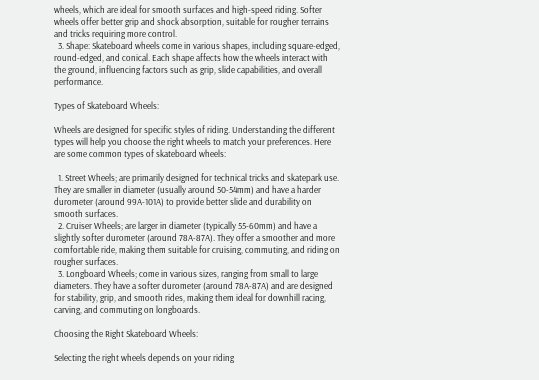wheels, which are ideal for smooth surfaces and high-speed riding. Softer wheels offer better grip and shock absorption, suitable for rougher terrains and tricks requiring more control.
  3. Shape: Skateboard wheels come in various shapes, including square-edged, round-edged, and conical. Each shape affects how the wheels interact with the ground, influencing factors such as grip, slide capabilities, and overall performance.

Types of Skateboard Wheels:

Wheels are designed for specific styles of riding. Understanding the different types will help you choose the right wheels to match your preferences. Here are some common types of skateboard wheels:

  1. Street Wheels; are primarily designed for technical tricks and skatepark use. They are smaller in diameter (usually around 50-54mm) and have a harder durometer (around 99A-101A) to provide better slide and durability on smooth surfaces.
  2. Cruiser Wheels; are larger in diameter (typically 55-60mm) and have a slightly softer durometer (around 78A-87A). They offer a smoother and more comfortable ride, making them suitable for cruising, commuting, and riding on rougher surfaces.
  3. Longboard Wheels; come in various sizes, ranging from small to large diameters. They have a softer durometer (around 78A-87A) and are designed for stability, grip, and smooth rides, making them ideal for downhill racing, carving, and commuting on longboards.

Choosing the Right Skateboard Wheels:

Selecting the right wheels depends on your riding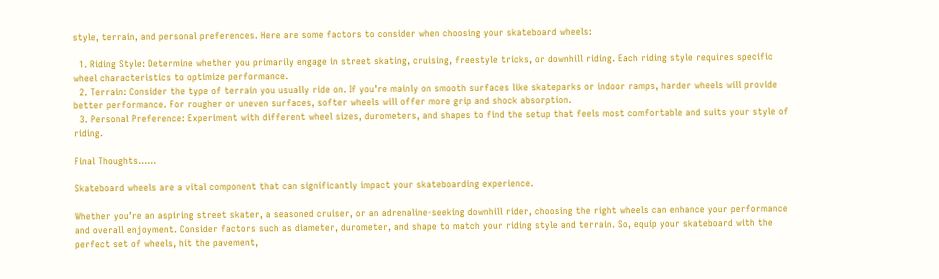style, terrain, and personal preferences. Here are some factors to consider when choosing your skateboard wheels:

  1. Riding Style: Determine whether you primarily engage in street skating, cruising, freestyle tricks, or downhill riding. Each riding style requires specific wheel characteristics to optimize performance.
  2. Terrain: Consider the type of terrain you usually ride on. If you’re mainly on smooth surfaces like skateparks or indoor ramps, harder wheels will provide better performance. For rougher or uneven surfaces, softer wheels will offer more grip and shock absorption.
  3. Personal Preference: Experiment with different wheel sizes, durometers, and shapes to find the setup that feels most comfortable and suits your style of riding.

Final Thoughts……

Skateboard wheels are a vital component that can significantly impact your skateboarding experience.

Whether you’re an aspiring street skater, a seasoned cruiser, or an adrenaline-seeking downhill rider, choosing the right wheels can enhance your performance and overall enjoyment. Consider factors such as diameter, durometer, and shape to match your riding style and terrain. So, equip your skateboard with the perfect set of wheels, hit the pavement,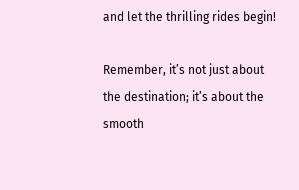and let the thrilling rides begin!

Remember, it’s not just about the destination; it’s about the smooth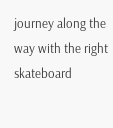journey along the way with the right skateboard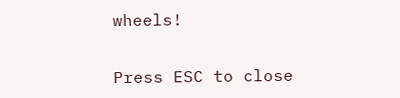wheels!


Press ESC to close